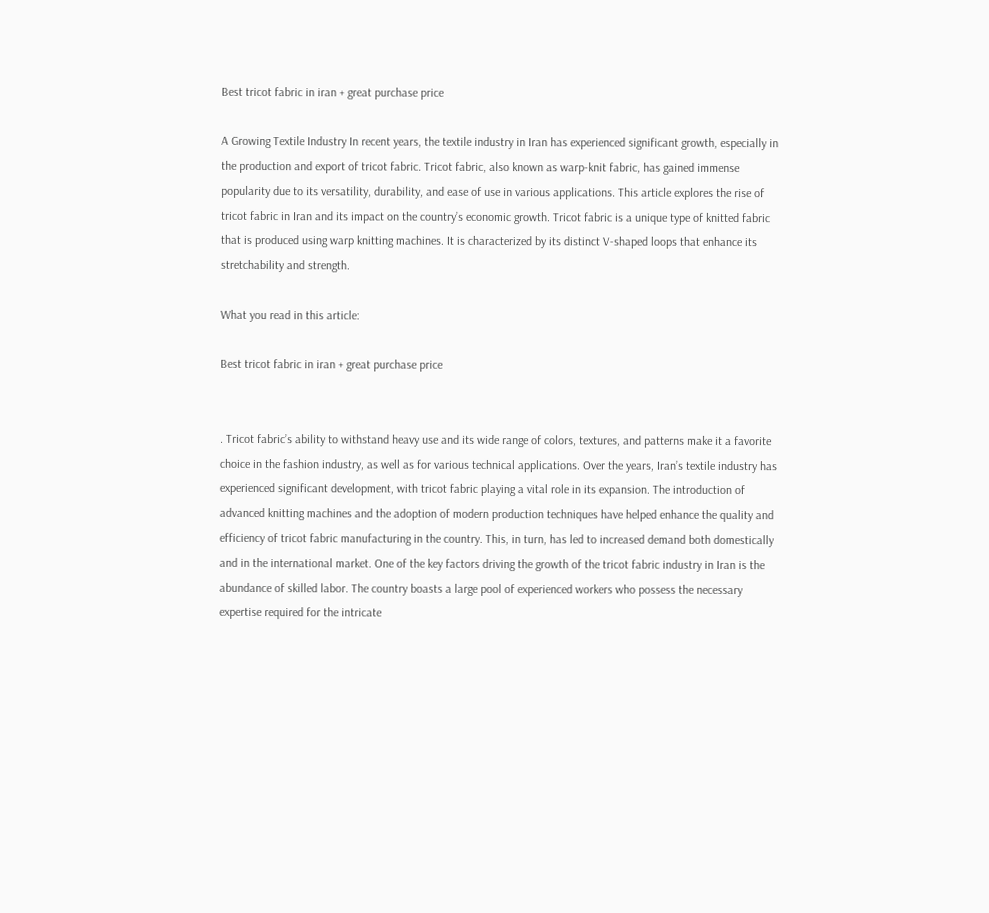Best tricot fabric in iran + great purchase price

A Growing Textile Industry In recent years, the textile industry in Iran has experienced significant growth, especially in the production and export of tricot fabric. Tricot fabric, also known as warp-knit fabric, has gained immense popularity due to its versatility, durability, and ease of use in various applications. This article explores the rise of tricot fabric in Iran and its impact on the country’s economic growth. Tricot fabric is a unique type of knitted fabric that is produced using warp knitting machines. It is characterized by its distinct V-shaped loops that enhance its stretchability and strength.

What you read in this article:

Best tricot fabric in iran + great purchase price


. Tricot fabric’s ability to withstand heavy use and its wide range of colors, textures, and patterns make it a favorite choice in the fashion industry, as well as for various technical applications. Over the years, Iran’s textile industry has experienced significant development, with tricot fabric playing a vital role in its expansion. The introduction of advanced knitting machines and the adoption of modern production techniques have helped enhance the quality and efficiency of tricot fabric manufacturing in the country. This, in turn, has led to increased demand both domestically and in the international market. One of the key factors driving the growth of the tricot fabric industry in Iran is the abundance of skilled labor. The country boasts a large pool of experienced workers who possess the necessary expertise required for the intricate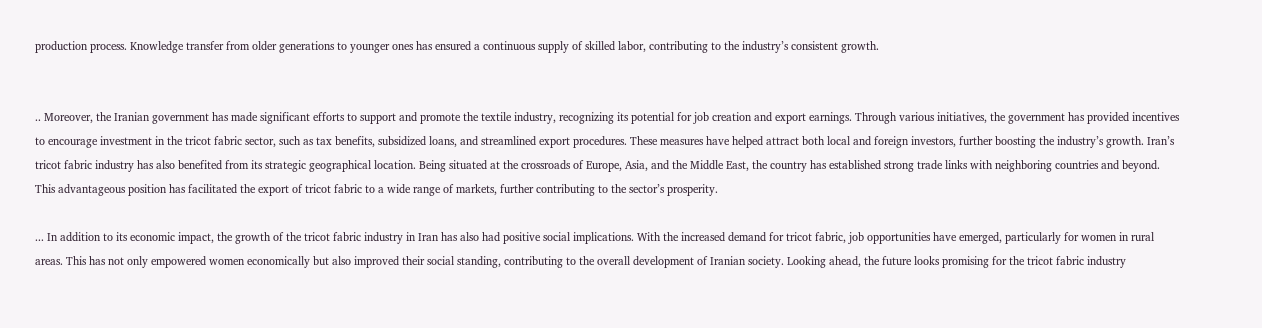production process. Knowledge transfer from older generations to younger ones has ensured a continuous supply of skilled labor, contributing to the industry’s consistent growth.


.. Moreover, the Iranian government has made significant efforts to support and promote the textile industry, recognizing its potential for job creation and export earnings. Through various initiatives, the government has provided incentives to encourage investment in the tricot fabric sector, such as tax benefits, subsidized loans, and streamlined export procedures. These measures have helped attract both local and foreign investors, further boosting the industry’s growth. Iran’s tricot fabric industry has also benefited from its strategic geographical location. Being situated at the crossroads of Europe, Asia, and the Middle East, the country has established strong trade links with neighboring countries and beyond. This advantageous position has facilitated the export of tricot fabric to a wide range of markets, further contributing to the sector’s prosperity.

... In addition to its economic impact, the growth of the tricot fabric industry in Iran has also had positive social implications. With the increased demand for tricot fabric, job opportunities have emerged, particularly for women in rural areas. This has not only empowered women economically but also improved their social standing, contributing to the overall development of Iranian society. Looking ahead, the future looks promising for the tricot fabric industry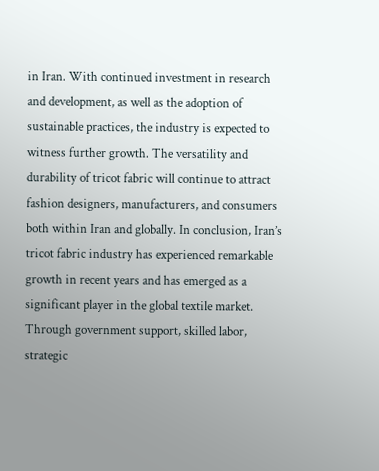in Iran. With continued investment in research and development, as well as the adoption of sustainable practices, the industry is expected to witness further growth. The versatility and durability of tricot fabric will continue to attract fashion designers, manufacturers, and consumers both within Iran and globally. In conclusion, Iran’s tricot fabric industry has experienced remarkable growth in recent years and has emerged as a significant player in the global textile market. Through government support, skilled labor, strategic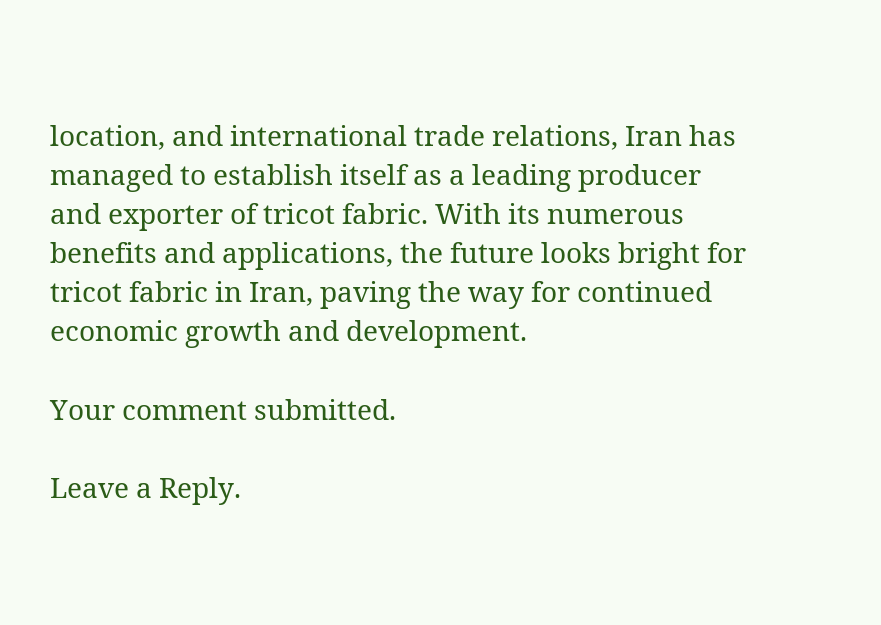location, and international trade relations, Iran has managed to establish itself as a leading producer and exporter of tricot fabric. With its numerous benefits and applications, the future looks bright for tricot fabric in Iran, paving the way for continued economic growth and development.

Your comment submitted.

Leave a Reply.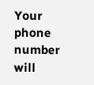Your phone number will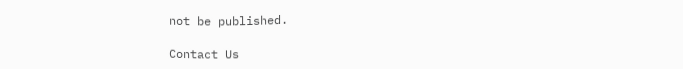not be published.

Contact Us